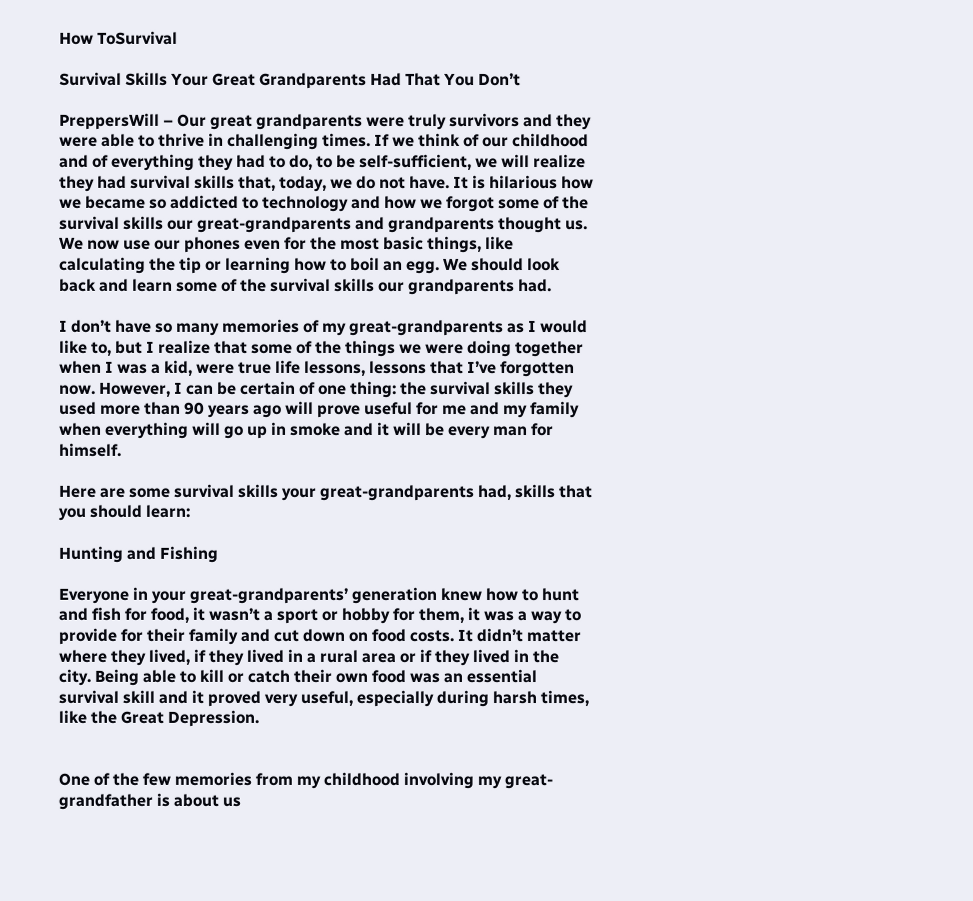How ToSurvival

Survival Skills Your Great Grandparents Had That You Don’t

PreppersWill – Our great grandparents were truly survivors and they were able to thrive in challenging times. If we think of our childhood and of everything they had to do, to be self-sufficient, we will realize they had survival skills that, today, we do not have. It is hilarious how we became so addicted to technology and how we forgot some of the survival skills our great-grandparents and grandparents thought us. We now use our phones even for the most basic things, like calculating the tip or learning how to boil an egg. We should look back and learn some of the survival skills our grandparents had.

I don’t have so many memories of my great-grandparents as I would like to, but I realize that some of the things we were doing together when I was a kid, were true life lessons, lessons that I’ve forgotten now. However, I can be certain of one thing: the survival skills they used more than 90 years ago will prove useful for me and my family when everything will go up in smoke and it will be every man for himself.

Here are some survival skills your great-grandparents had, skills that you should learn:

Hunting and Fishing

Everyone in your great-grandparents’ generation knew how to hunt and fish for food, it wasn’t a sport or hobby for them, it was a way to provide for their family and cut down on food costs. It didn’t matter where they lived, if they lived in a rural area or if they lived in the city. Being able to kill or catch their own food was an essential survival skill and it proved very useful, especially during harsh times, like the Great Depression.


One of the few memories from my childhood involving my great-grandfather is about us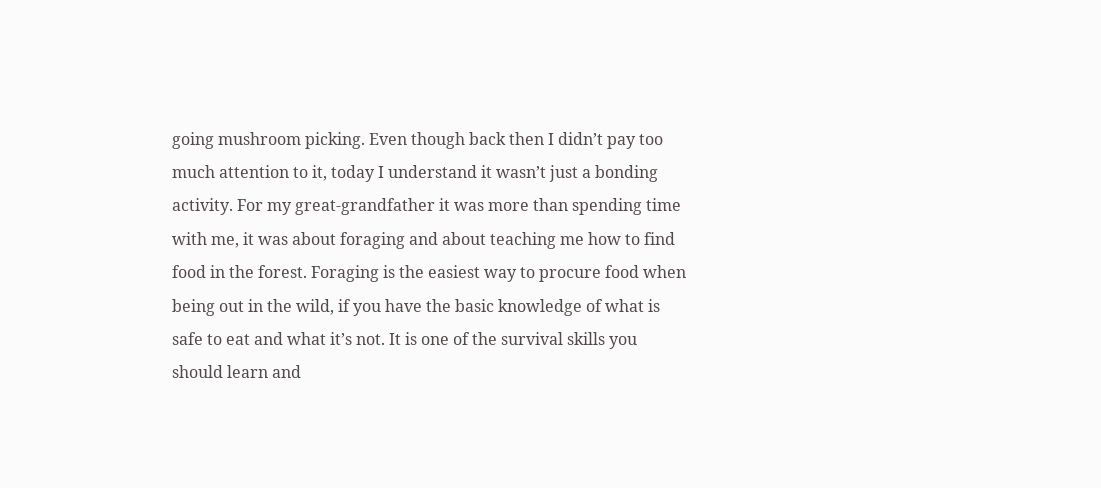going mushroom picking. Even though back then I didn’t pay too much attention to it, today I understand it wasn’t just a bonding activity. For my great-grandfather it was more than spending time with me, it was about foraging and about teaching me how to find food in the forest. Foraging is the easiest way to procure food when being out in the wild, if you have the basic knowledge of what is safe to eat and what it’s not. It is one of the survival skills you should learn and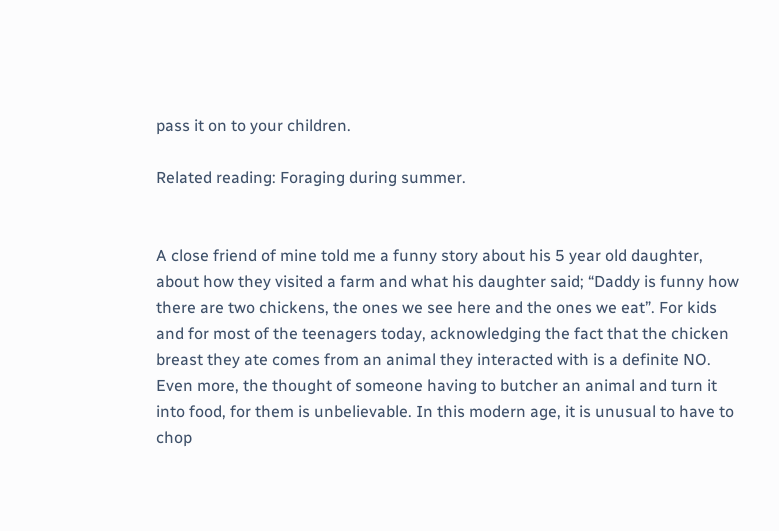pass it on to your children.

Related reading: Foraging during summer.


A close friend of mine told me a funny story about his 5 year old daughter, about how they visited a farm and what his daughter said; “Daddy is funny how there are two chickens, the ones we see here and the ones we eat”. For kids and for most of the teenagers today, acknowledging the fact that the chicken breast they ate comes from an animal they interacted with is a definite NO. Even more, the thought of someone having to butcher an animal and turn it into food, for them is unbelievable. In this modern age, it is unusual to have to chop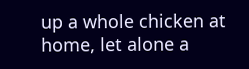up a whole chicken at home, let alone a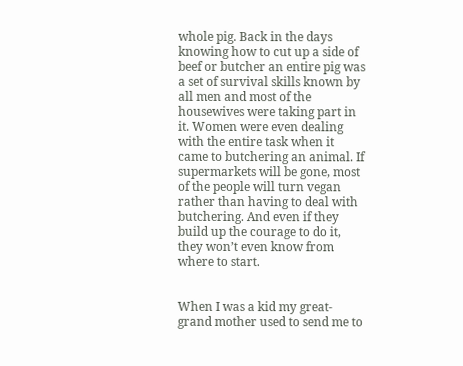whole pig. Back in the days knowing how to cut up a side of beef or butcher an entire pig was a set of survival skills known by all men and most of the housewives were taking part in it. Women were even dealing with the entire task when it came to butchering an animal. If supermarkets will be gone, most of the people will turn vegan rather than having to deal with butchering. And even if they build up the courage to do it, they won’t even know from where to start.


When I was a kid my great-grand mother used to send me to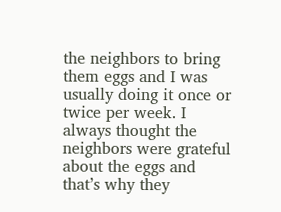the neighbors to bring them eggs and I was usually doing it once or twice per week. I always thought the neighbors were grateful about the eggs and that’s why they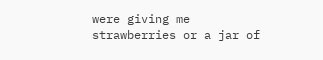were giving me strawberries or a jar of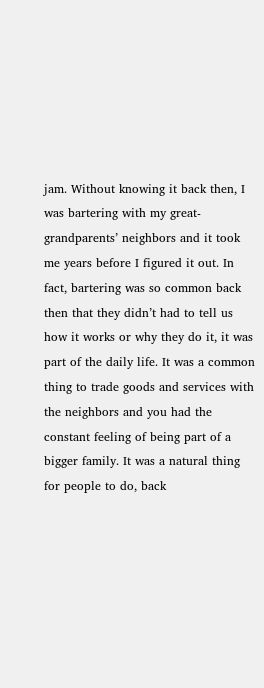jam. Without knowing it back then, I was bartering with my great-grandparents’ neighbors and it took me years before I figured it out. In fact, bartering was so common back then that they didn’t had to tell us how it works or why they do it, it was part of the daily life. It was a common thing to trade goods and services with the neighbors and you had the constant feeling of being part of a bigger family. It was a natural thing for people to do, back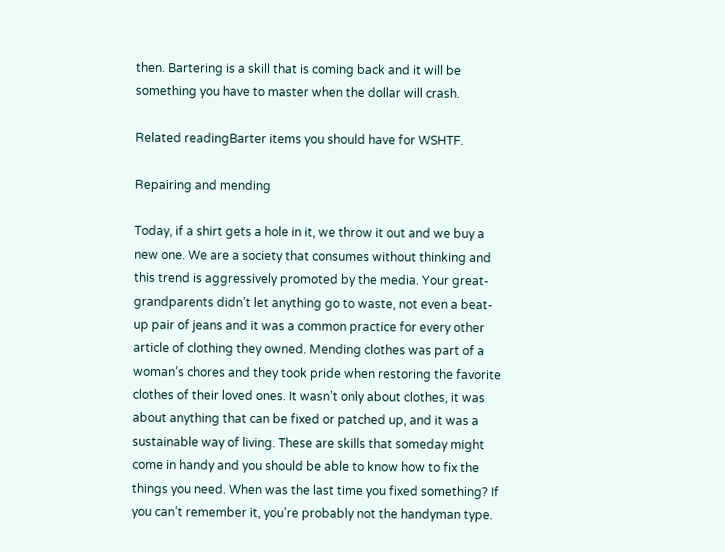then. Bartering is a skill that is coming back and it will be something you have to master when the dollar will crash.

Related readingBarter items you should have for WSHTF.

Repairing and mending

Today, if a shirt gets a hole in it, we throw it out and we buy a new one. We are a society that consumes without thinking and this trend is aggressively promoted by the media. Your great-grandparents didn’t let anything go to waste, not even a beat-up pair of jeans and it was a common practice for every other article of clothing they owned. Mending clothes was part of a woman’s chores and they took pride when restoring the favorite clothes of their loved ones. It wasn’t only about clothes, it was about anything that can be fixed or patched up, and it was a sustainable way of living. These are skills that someday might come in handy and you should be able to know how to fix the things you need. When was the last time you fixed something? If you can’t remember it, you’re probably not the handyman type.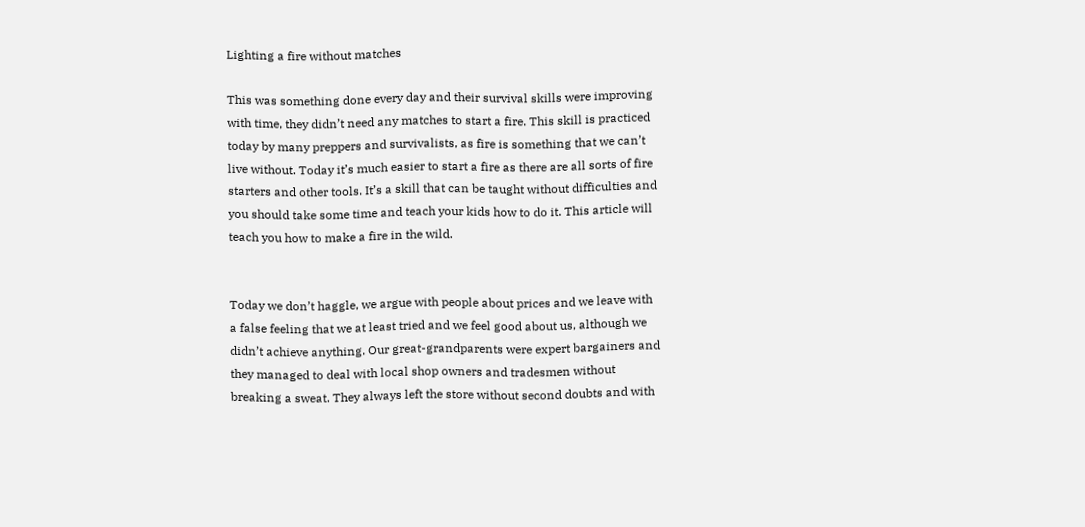Lighting a fire without matches

This was something done every day and their survival skills were improving with time, they didn’t need any matches to start a fire. This skill is practiced today by many preppers and survivalists, as fire is something that we can’t live without. Today it’s much easier to start a fire as there are all sorts of fire starters and other tools. It’s a skill that can be taught without difficulties and you should take some time and teach your kids how to do it. This article will teach you how to make a fire in the wild.


Today we don’t haggle, we argue with people about prices and we leave with a false feeling that we at least tried and we feel good about us, although we didn’t achieve anything. Our great-grandparents were expert bargainers and they managed to deal with local shop owners and tradesmen without breaking a sweat. They always left the store without second doubts and with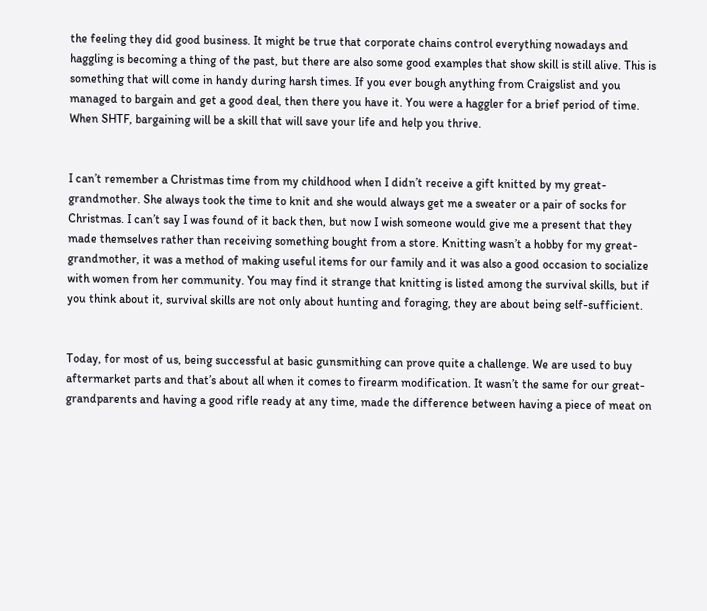the feeling they did good business. It might be true that corporate chains control everything nowadays and haggling is becoming a thing of the past, but there are also some good examples that show skill is still alive. This is something that will come in handy during harsh times. If you ever bough anything from Craigslist and you managed to bargain and get a good deal, then there you have it. You were a haggler for a brief period of time. When SHTF, bargaining will be a skill that will save your life and help you thrive.


I can’t remember a Christmas time from my childhood when I didn’t receive a gift knitted by my great-grandmother. She always took the time to knit and she would always get me a sweater or a pair of socks for Christmas. I can’t say I was found of it back then, but now I wish someone would give me a present that they made themselves rather than receiving something bought from a store. Knitting wasn’t a hobby for my great-grandmother, it was a method of making useful items for our family and it was also a good occasion to socialize with women from her community. You may find it strange that knitting is listed among the survival skills, but if you think about it, survival skills are not only about hunting and foraging, they are about being self-sufficient.


Today, for most of us, being successful at basic gunsmithing can prove quite a challenge. We are used to buy aftermarket parts and that’s about all when it comes to firearm modification. It wasn’t the same for our great-grandparents and having a good rifle ready at any time, made the difference between having a piece of meat on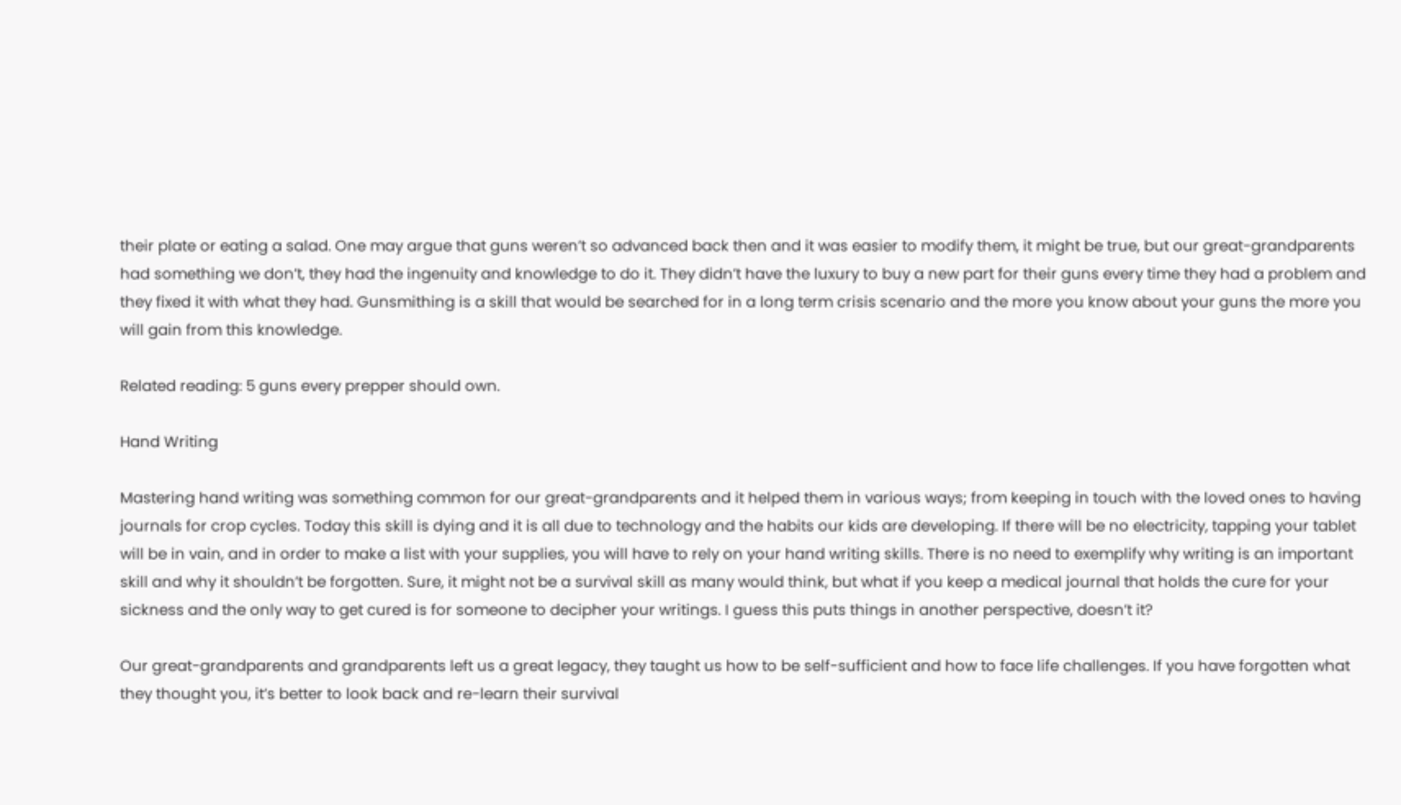their plate or eating a salad. One may argue that guns weren’t so advanced back then and it was easier to modify them, it might be true, but our great-grandparents had something we don’t, they had the ingenuity and knowledge to do it. They didn’t have the luxury to buy a new part for their guns every time they had a problem and they fixed it with what they had. Gunsmithing is a skill that would be searched for in a long term crisis scenario and the more you know about your guns the more you will gain from this knowledge.

Related reading: 5 guns every prepper should own.

Hand Writing

Mastering hand writing was something common for our great-grandparents and it helped them in various ways; from keeping in touch with the loved ones to having journals for crop cycles. Today this skill is dying and it is all due to technology and the habits our kids are developing. If there will be no electricity, tapping your tablet will be in vain, and in order to make a list with your supplies, you will have to rely on your hand writing skills. There is no need to exemplify why writing is an important skill and why it shouldn’t be forgotten. Sure, it might not be a survival skill as many would think, but what if you keep a medical journal that holds the cure for your sickness and the only way to get cured is for someone to decipher your writings. I guess this puts things in another perspective, doesn’t it?

Our great-grandparents and grandparents left us a great legacy, they taught us how to be self-sufficient and how to face life challenges. If you have forgotten what they thought you, it’s better to look back and re-learn their survival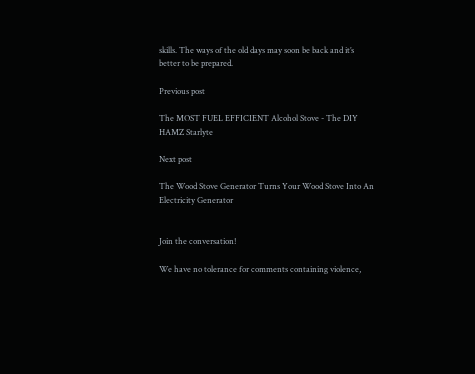skills. The ways of the old days may soon be back and it’s better to be prepared.

Previous post

The MOST FUEL EFFICIENT Alcohol Stove - The DIY HAMZ Starlyte

Next post

The Wood Stove Generator Turns Your Wood Stove Into An Electricity Generator


Join the conversation!

We have no tolerance for comments containing violence,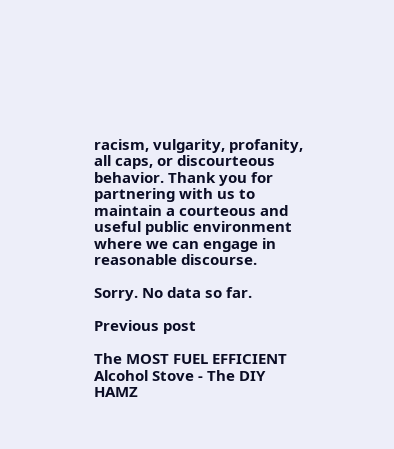racism, vulgarity, profanity, all caps, or discourteous behavior. Thank you for partnering with us to maintain a courteous and useful public environment where we can engage in reasonable discourse.

Sorry. No data so far.

Previous post

The MOST FUEL EFFICIENT Alcohol Stove - The DIY HAMZ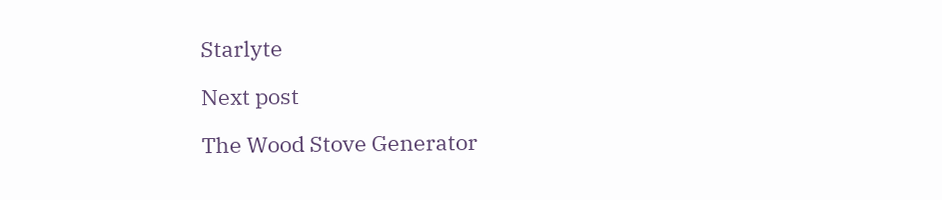Starlyte

Next post

The Wood Stove Generator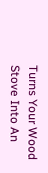Turns Your Wood Stove Into An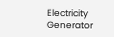Electricity Generator